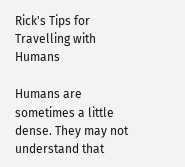Rick's Tips for Travelling with Humans

Humans are sometimes a little dense. They may not understand that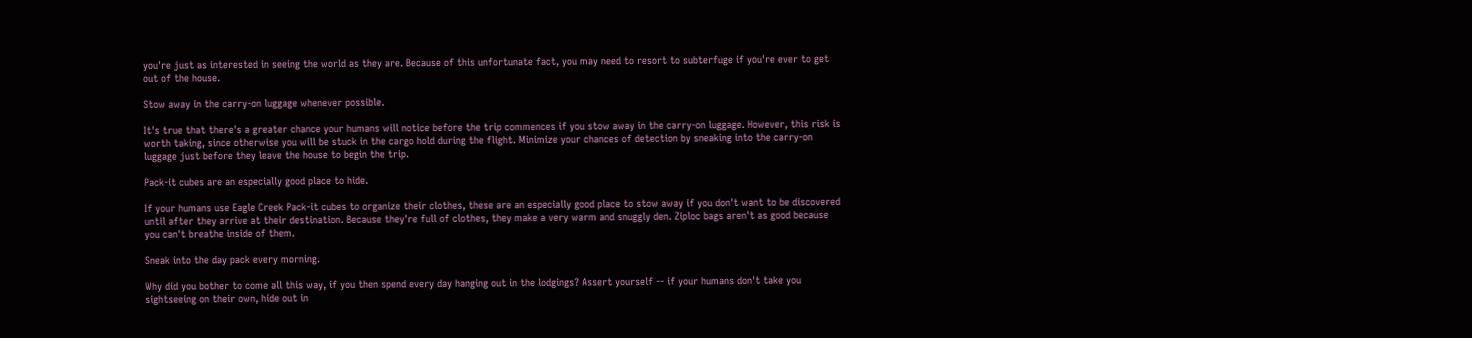you're just as interested in seeing the world as they are. Because of this unfortunate fact, you may need to resort to subterfuge if you're ever to get out of the house.

Stow away in the carry-on luggage whenever possible.

It's true that there's a greater chance your humans will notice before the trip commences if you stow away in the carry-on luggage. However, this risk is worth taking, since otherwise you will be stuck in the cargo hold during the flight. Minimize your chances of detection by sneaking into the carry-on luggage just before they leave the house to begin the trip.

Pack-it cubes are an especially good place to hide.

If your humans use Eagle Creek Pack-it cubes to organize their clothes, these are an especially good place to stow away if you don't want to be discovered until after they arrive at their destination. Because they're full of clothes, they make a very warm and snuggly den. Ziploc bags aren't as good because you can't breathe inside of them.

Sneak into the day pack every morning.

Why did you bother to come all this way, if you then spend every day hanging out in the lodgings? Assert yourself -- if your humans don't take you sightseeing on their own, hide out in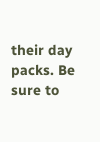their day packs. Be sure to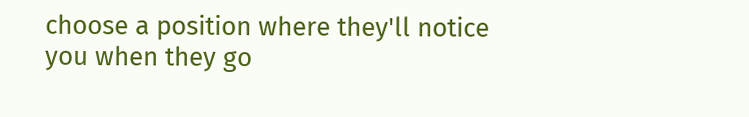choose a position where they'll notice you when they go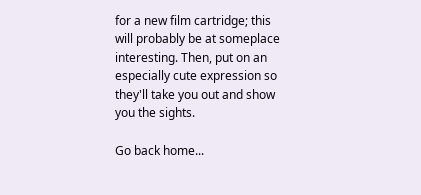for a new film cartridge; this will probably be at someplace interesting. Then, put on an especially cute expression so they'll take you out and show you the sights.

Go back home...